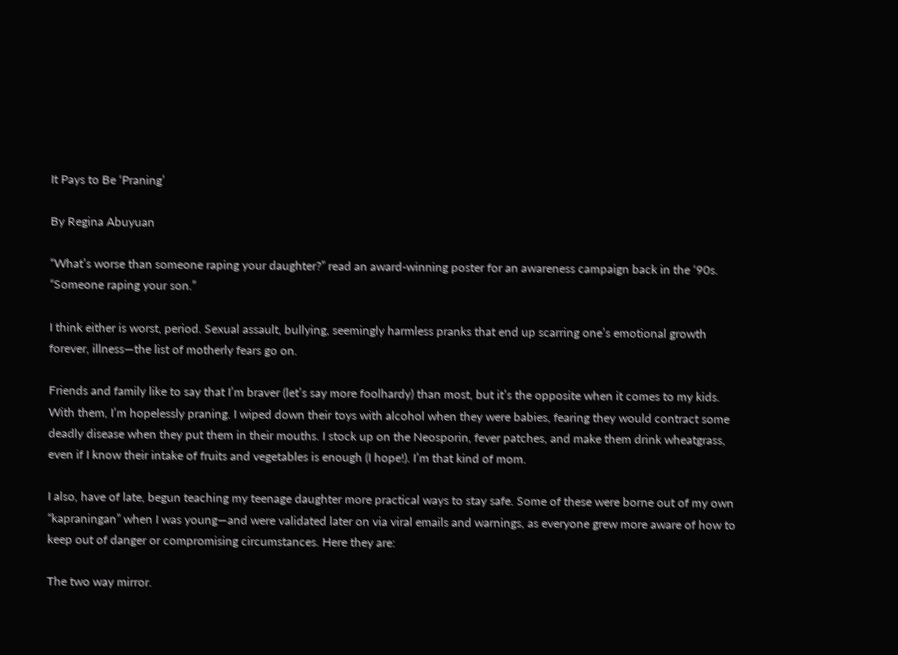It Pays to Be ‘Praning’

By Regina Abuyuan

“What’s worse than someone raping your daughter?” read an award-winning poster for an awareness campaign back in the ‘90s. “Someone raping your son.”

I think either is worst, period. Sexual assault, bullying, seemingly harmless pranks that end up scarring one’s emotional growth forever, illness—the list of motherly fears go on.

Friends and family like to say that I’m braver (let’s say more foolhardy) than most, but it’s the opposite when it comes to my kids. With them, I’m hopelessly praning. I wiped down their toys with alcohol when they were babies, fearing they would contract some deadly disease when they put them in their mouths. I stock up on the Neosporin, fever patches, and make them drink wheatgrass, even if I know their intake of fruits and vegetables is enough (I hope!). I’m that kind of mom.

I also, have of late, begun teaching my teenage daughter more practical ways to stay safe. Some of these were borne out of my own “kapraningan” when I was young—and were validated later on via viral emails and warnings, as everyone grew more aware of how to keep out of danger or compromising circumstances. Here they are:

The two way mirror.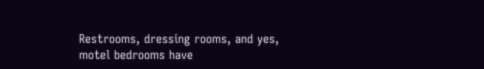Restrooms, dressing rooms, and yes, motel bedrooms have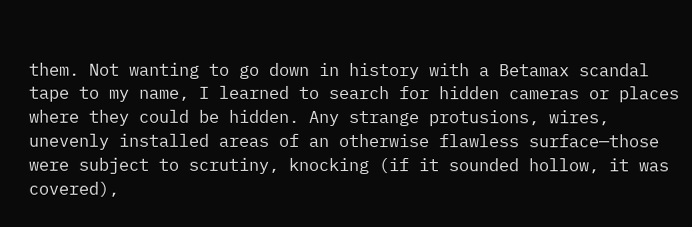them. Not wanting to go down in history with a Betamax scandal tape to my name, I learned to search for hidden cameras or places where they could be hidden. Any strange protusions, wires, unevenly installed areas of an otherwise flawless surface—those were subject to scrutiny, knocking (if it sounded hollow, it was covered),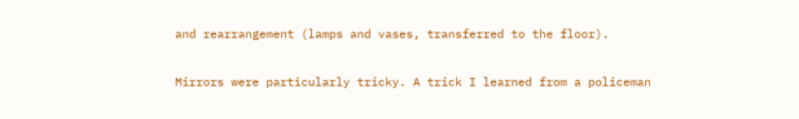and rearrangement (lamps and vases, transferred to the floor).

Mirrors were particularly tricky. A trick I learned from a policeman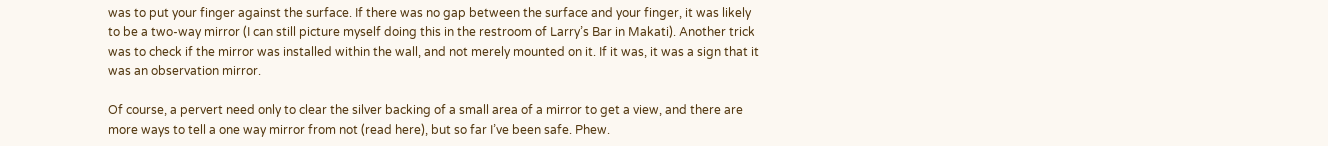was to put your finger against the surface. If there was no gap between the surface and your finger, it was likely to be a two-way mirror (I can still picture myself doing this in the restroom of Larry’s Bar in Makati). Another trick was to check if the mirror was installed within the wall, and not merely mounted on it. If it was, it was a sign that it was an observation mirror.

Of course, a pervert need only to clear the silver backing of a small area of a mirror to get a view, and there are more ways to tell a one way mirror from not (read here), but so far I’ve been safe. Phew.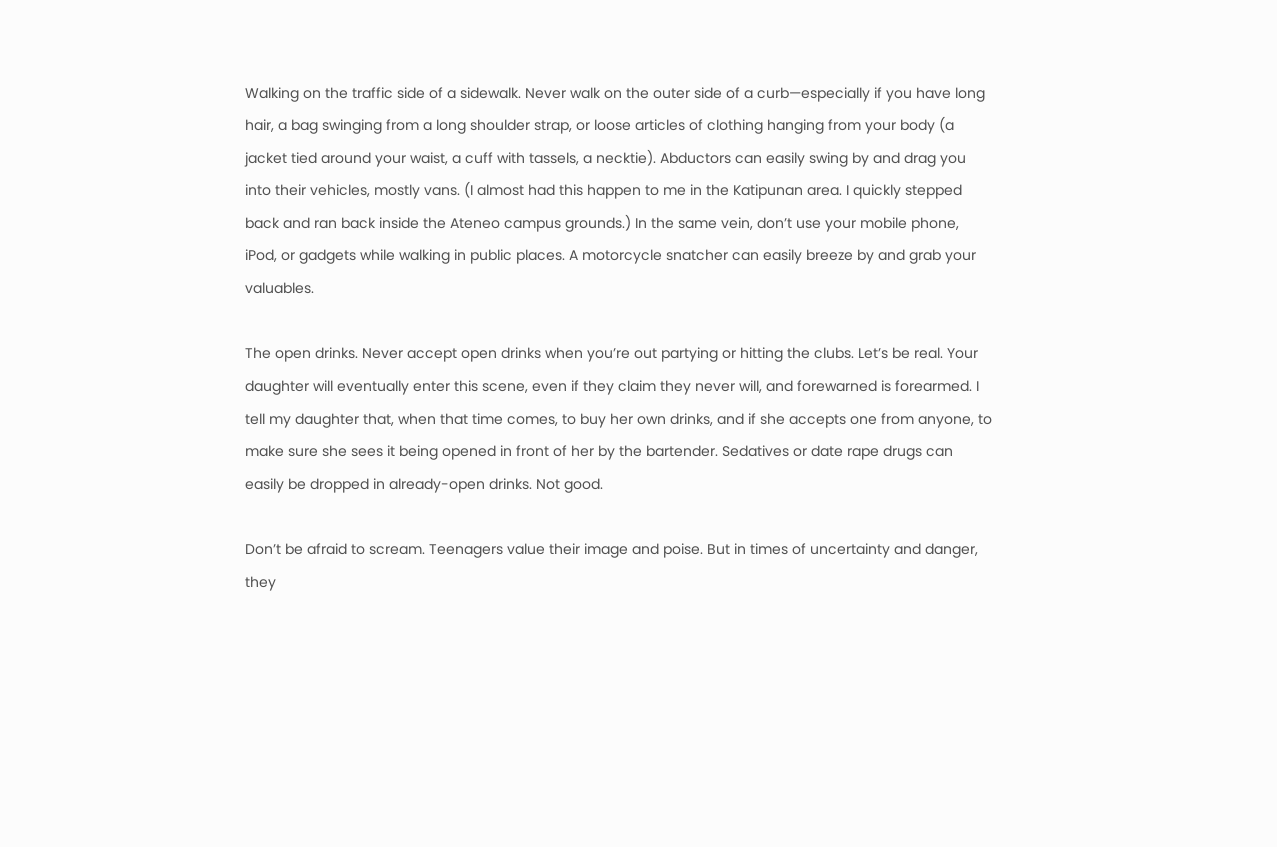Walking on the traffic side of a sidewalk. Never walk on the outer side of a curb—especially if you have long hair, a bag swinging from a long shoulder strap, or loose articles of clothing hanging from your body (a jacket tied around your waist, a cuff with tassels, a necktie). Abductors can easily swing by and drag you into their vehicles, mostly vans. (I almost had this happen to me in the Katipunan area. I quickly stepped back and ran back inside the Ateneo campus grounds.) In the same vein, don’t use your mobile phone, iPod, or gadgets while walking in public places. A motorcycle snatcher can easily breeze by and grab your valuables.

The open drinks. Never accept open drinks when you’re out partying or hitting the clubs. Let’s be real. Your daughter will eventually enter this scene, even if they claim they never will, and forewarned is forearmed. I tell my daughter that, when that time comes, to buy her own drinks, and if she accepts one from anyone, to make sure she sees it being opened in front of her by the bartender. Sedatives or date rape drugs can easily be dropped in already-open drinks. Not good.

Don’t be afraid to scream. Teenagers value their image and poise. But in times of uncertainty and danger, they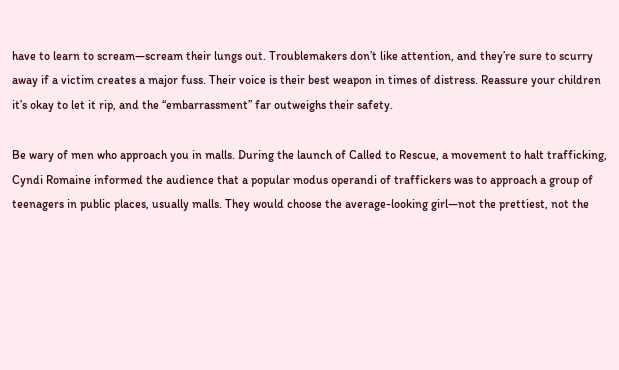have to learn to scream—scream their lungs out. Troublemakers don’t like attention, and they’re sure to scurry away if a victim creates a major fuss. Their voice is their best weapon in times of distress. Reassure your children it’s okay to let it rip, and the “embarrassment” far outweighs their safety.

Be wary of men who approach you in malls. During the launch of Called to Rescue, a movement to halt trafficking, Cyndi Romaine informed the audience that a popular modus operandi of traffickers was to approach a group of teenagers in public places, usually malls. They would choose the average-looking girl—not the prettiest, not the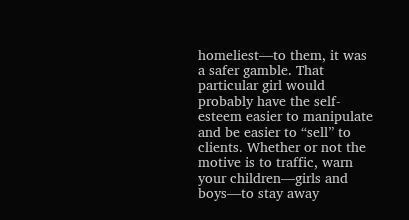homeliest—to them, it was a safer gamble. That particular girl would probably have the self-esteem easier to manipulate and be easier to “sell” to clients. Whether or not the motive is to traffic, warn your children—girls and boys—to stay away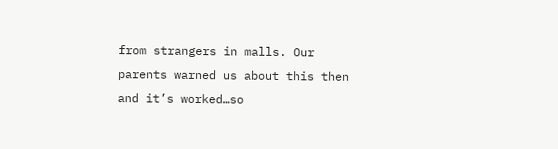from strangers in malls. Our parents warned us about this then and it’s worked…so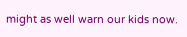might as well warn our kids now.